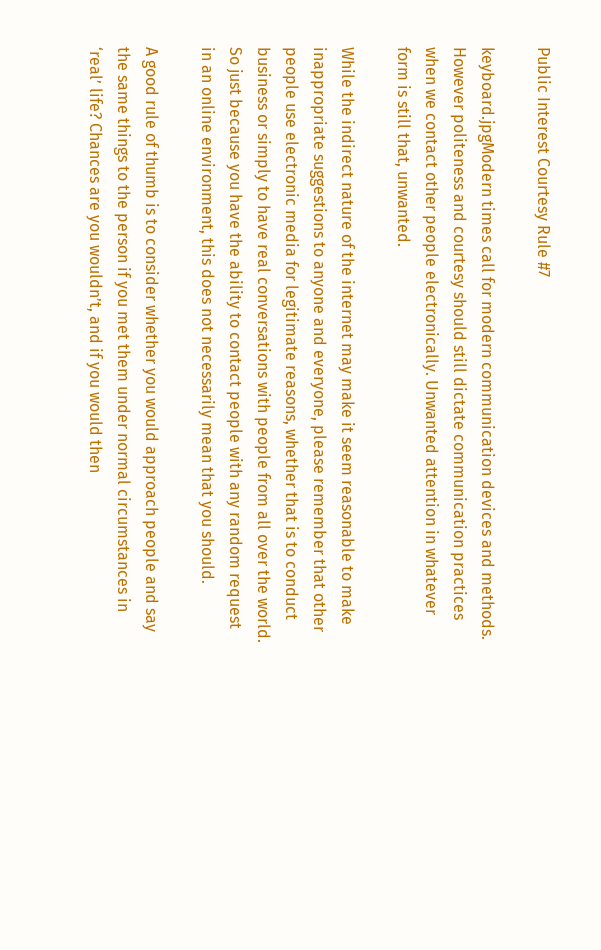Public Interest Courtesy Rule #7

keyboard.jpgModern times call for modern communication devices and methods. However politeness and courtesy should still dictate communication practices when we contact other people electronically. Unwanted attention in whatever form is still that, unwanted.

While the indirect nature of the internet may make it seem reasonable to make inappropriate suggestions to anyone and everyone, please remember that other people use electronic media for legitimate reasons, whether that is to conduct business or simply to have real conversations with people from all over the world. So just because you have the ability to contact people with any random request in an online environment, this does not necessarily mean that you should.

A good rule of thumb is to consider whether you would approach people and say the same things to the person if you met them under normal circumstances in ‘real’ life? Chances are you wouldn’t, and if you would then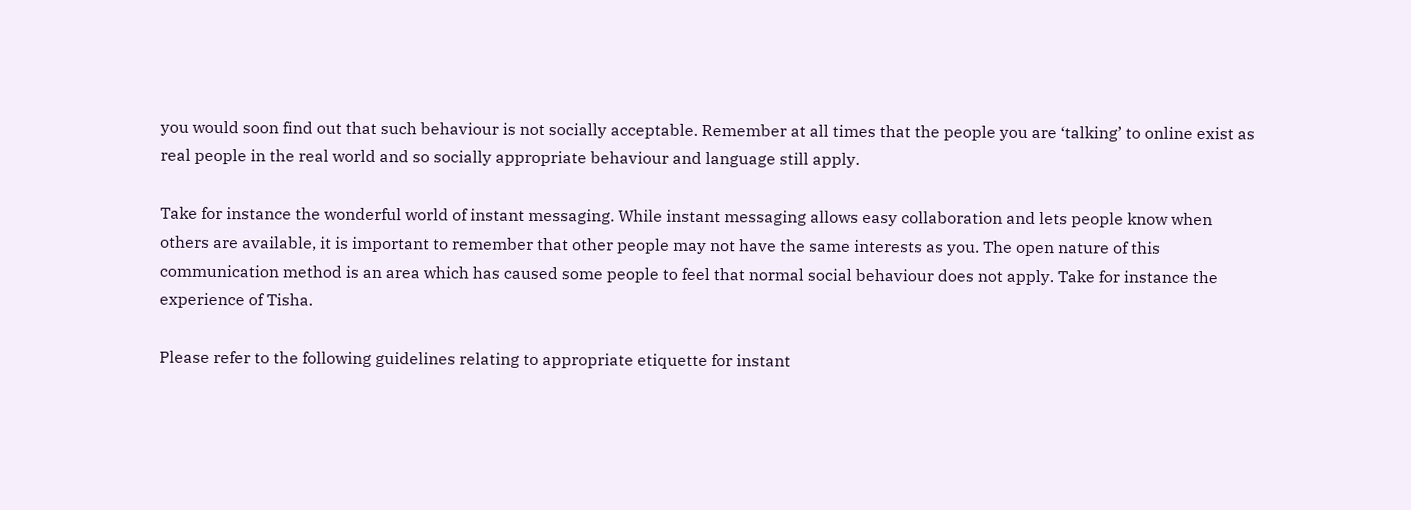you would soon find out that such behaviour is not socially acceptable. Remember at all times that the people you are ‘talking’ to online exist as real people in the real world and so socially appropriate behaviour and language still apply.

Take for instance the wonderful world of instant messaging. While instant messaging allows easy collaboration and lets people know when others are available, it is important to remember that other people may not have the same interests as you. The open nature of this communication method is an area which has caused some people to feel that normal social behaviour does not apply. Take for instance the experience of Tisha.

Please refer to the following guidelines relating to appropriate etiquette for instant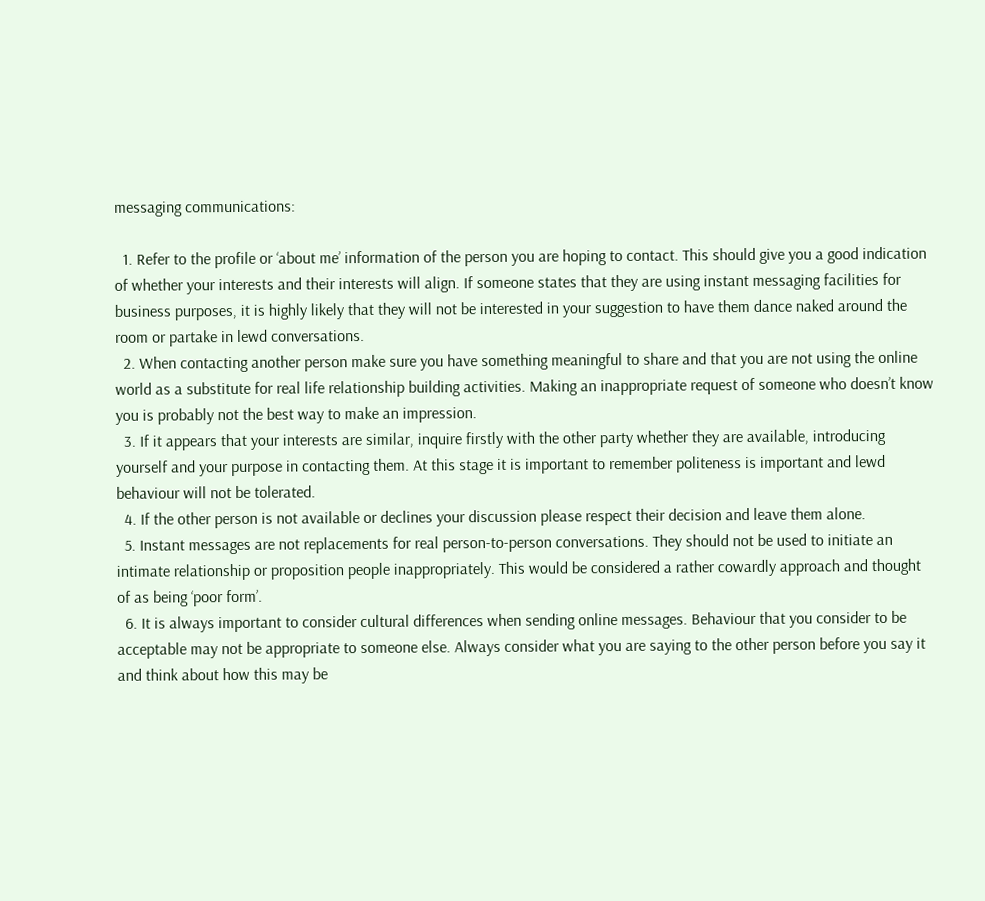messaging communications:

  1. Refer to the profile or ‘about me’ information of the person you are hoping to contact. This should give you a good indication of whether your interests and their interests will align. If someone states that they are using instant messaging facilities for business purposes, it is highly likely that they will not be interested in your suggestion to have them dance naked around the room or partake in lewd conversations.
  2. When contacting another person make sure you have something meaningful to share and that you are not using the online world as a substitute for real life relationship building activities. Making an inappropriate request of someone who doesn’t know you is probably not the best way to make an impression.
  3. If it appears that your interests are similar, inquire firstly with the other party whether they are available, introducing yourself and your purpose in contacting them. At this stage it is important to remember politeness is important and lewd behaviour will not be tolerated.
  4. If the other person is not available or declines your discussion please respect their decision and leave them alone.
  5. Instant messages are not replacements for real person-to-person conversations. They should not be used to initiate an intimate relationship or proposition people inappropriately. This would be considered a rather cowardly approach and thought of as being ‘poor form’.
  6. It is always important to consider cultural differences when sending online messages. Behaviour that you consider to be acceptable may not be appropriate to someone else. Always consider what you are saying to the other person before you say it and think about how this may be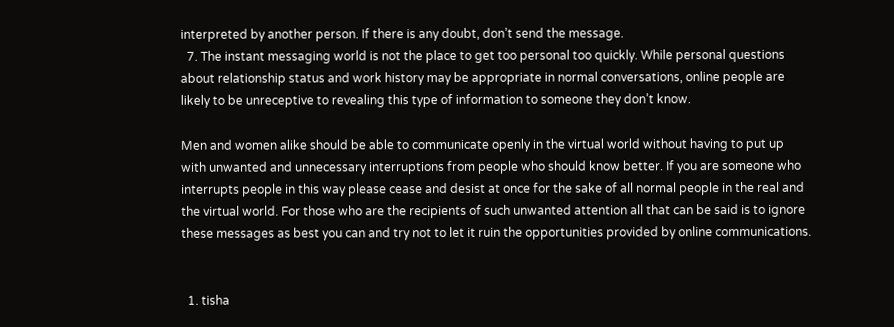interpreted by another person. If there is any doubt, don’t send the message.
  7. The instant messaging world is not the place to get too personal too quickly. While personal questions about relationship status and work history may be appropriate in normal conversations, online people are likely to be unreceptive to revealing this type of information to someone they don’t know.

Men and women alike should be able to communicate openly in the virtual world without having to put up with unwanted and unnecessary interruptions from people who should know better. If you are someone who interrupts people in this way please cease and desist at once for the sake of all normal people in the real and the virtual world. For those who are the recipients of such unwanted attention all that can be said is to ignore these messages as best you can and try not to let it ruin the opportunities provided by online communications.


  1. tisha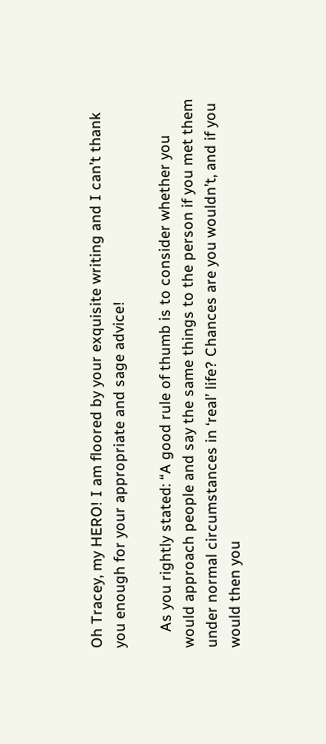Oh Tracey, my HERO! I am floored by your exquisite writing and I can’t thank you enough for your appropriate and sage advice!

    As you rightly stated: “A good rule of thumb is to consider whether you would approach people and say the same things to the person if you met them under normal circumstances in ‘real’ life? Chances are you wouldn’t, and if you would then you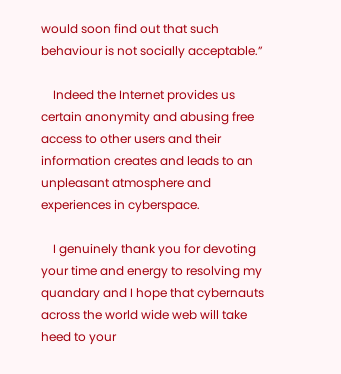would soon find out that such behaviour is not socially acceptable.”

    Indeed the Internet provides us certain anonymity and abusing free access to other users and their information creates and leads to an unpleasant atmosphere and experiences in cyberspace.

    I genuinely thank you for devoting your time and energy to resolving my quandary and I hope that cybernauts across the world wide web will take heed to your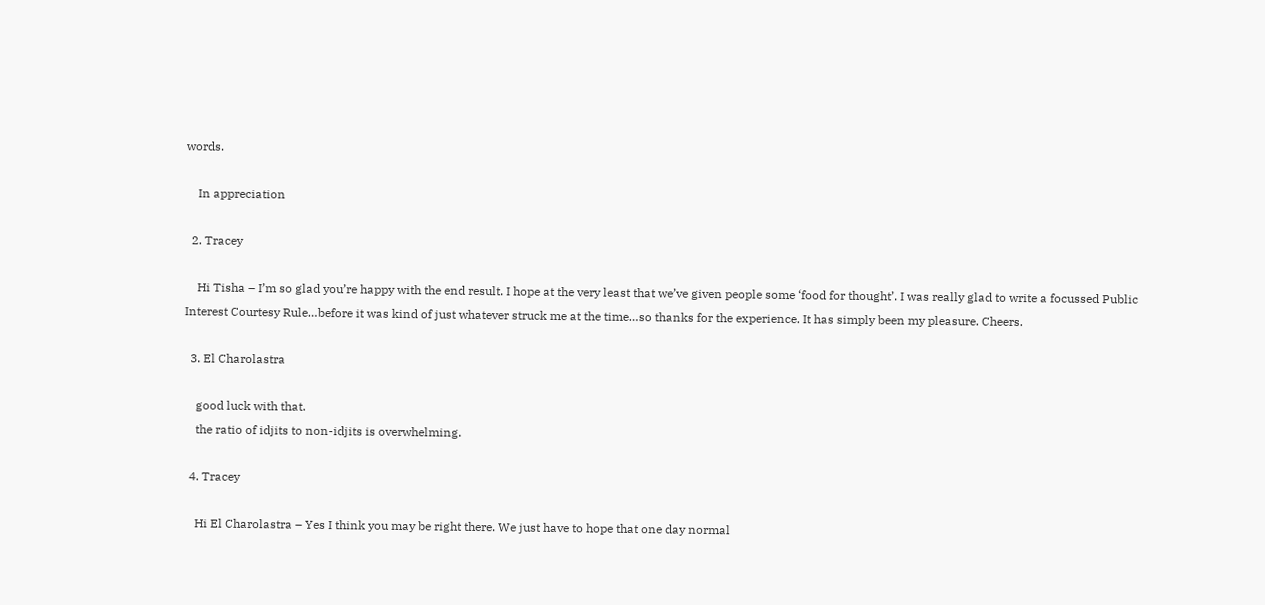words.

    In appreciation

  2. Tracey

    Hi Tisha – I’m so glad you’re happy with the end result. I hope at the very least that we’ve given people some ‘food for thought’. I was really glad to write a focussed Public Interest Courtesy Rule…before it was kind of just whatever struck me at the time…so thanks for the experience. It has simply been my pleasure. Cheers.

  3. El Charolastra

    good luck with that.
    the ratio of idjits to non-idjits is overwhelming.

  4. Tracey

    Hi El Charolastra – Yes I think you may be right there. We just have to hope that one day normal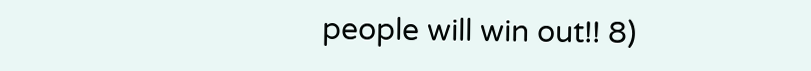people will win out!! 8)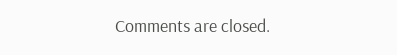Comments are closed.